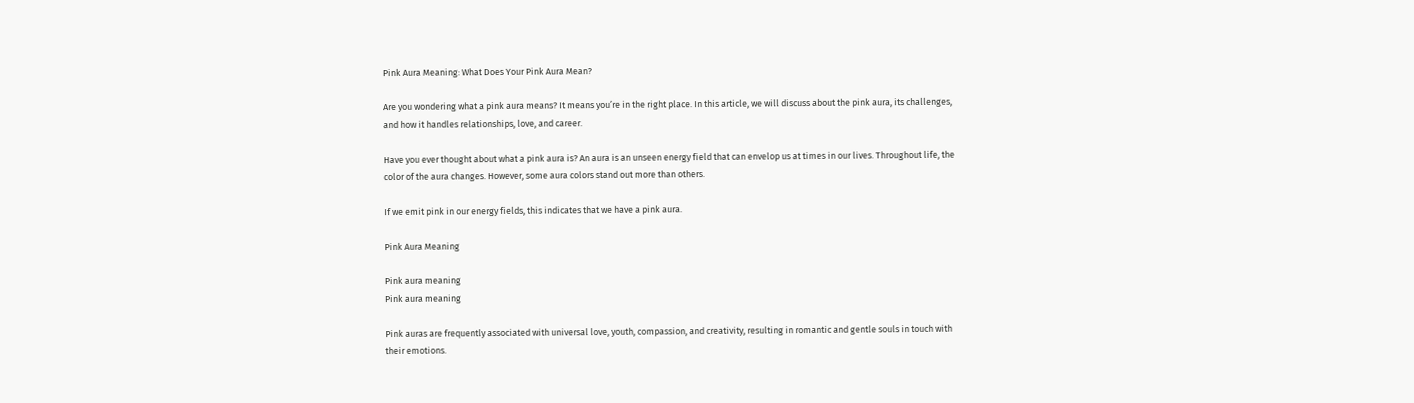Pink Aura Meaning: What Does Your Pink Aura Mean?

Are you wondering what a pink aura means? It means you’re in the right place. In this article, we will discuss about the pink aura, its challenges, and how it handles relationships, love, and career.

Have you ever thought about what a pink aura is? An aura is an unseen energy field that can envelop us at times in our lives. Throughout life, the color of the aura changes. However, some aura colors stand out more than others.

If we emit pink in our energy fields, this indicates that we have a pink aura.

Pink Aura Meaning

Pink aura meaning
Pink aura meaning

Pink auras are frequently associated with universal love, youth, compassion, and creativity, resulting in romantic and gentle souls in touch with their emotions.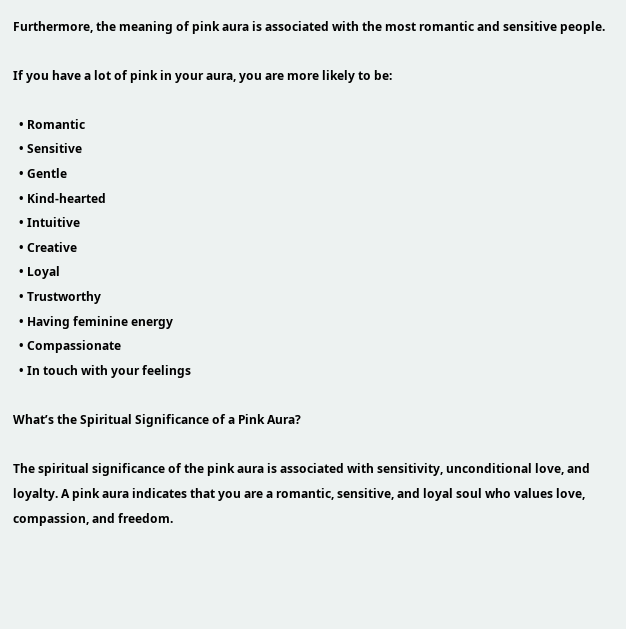Furthermore, the meaning of pink aura is associated with the most romantic and sensitive people.

If you have a lot of pink in your aura, you are more likely to be:

  • Romantic
  • Sensitive
  • Gentle
  • Kind-hearted
  • Intuitive
  • Creative
  • Loyal
  • Trustworthy
  • Having feminine energy
  • Compassionate
  • In touch with your feelings

What’s the Spiritual Significance of a Pink Aura?

The spiritual significance of the pink aura is associated with sensitivity, unconditional love, and loyalty. A pink aura indicates that you are a romantic, sensitive, and loyal soul who values love, compassion, and freedom.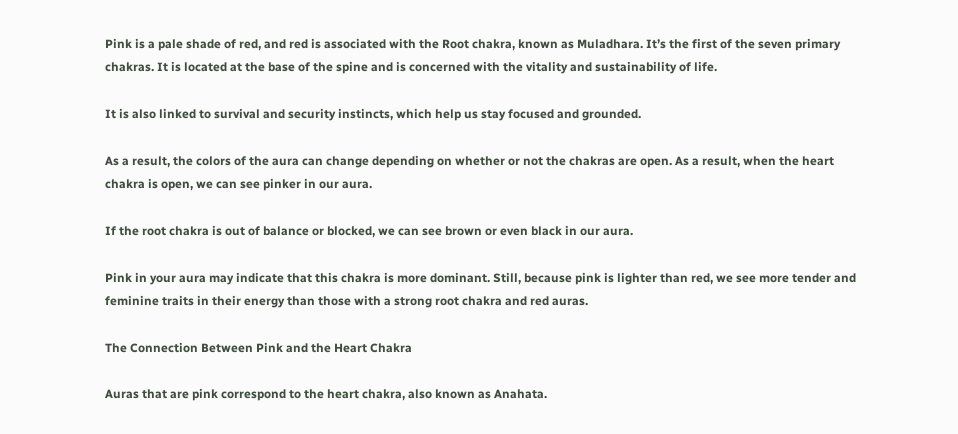Pink is a pale shade of red, and red is associated with the Root chakra, known as Muladhara. It’s the first of the seven primary chakras. It is located at the base of the spine and is concerned with the vitality and sustainability of life.

It is also linked to survival and security instincts, which help us stay focused and grounded.

As a result, the colors of the aura can change depending on whether or not the chakras are open. As a result, when the heart chakra is open, we can see pinker in our aura.

If the root chakra is out of balance or blocked, we can see brown or even black in our aura.

Pink in your aura may indicate that this chakra is more dominant. Still, because pink is lighter than red, we see more tender and feminine traits in their energy than those with a strong root chakra and red auras.

The Connection Between Pink and the Heart Chakra

Auras that are pink correspond to the heart chakra, also known as Anahata.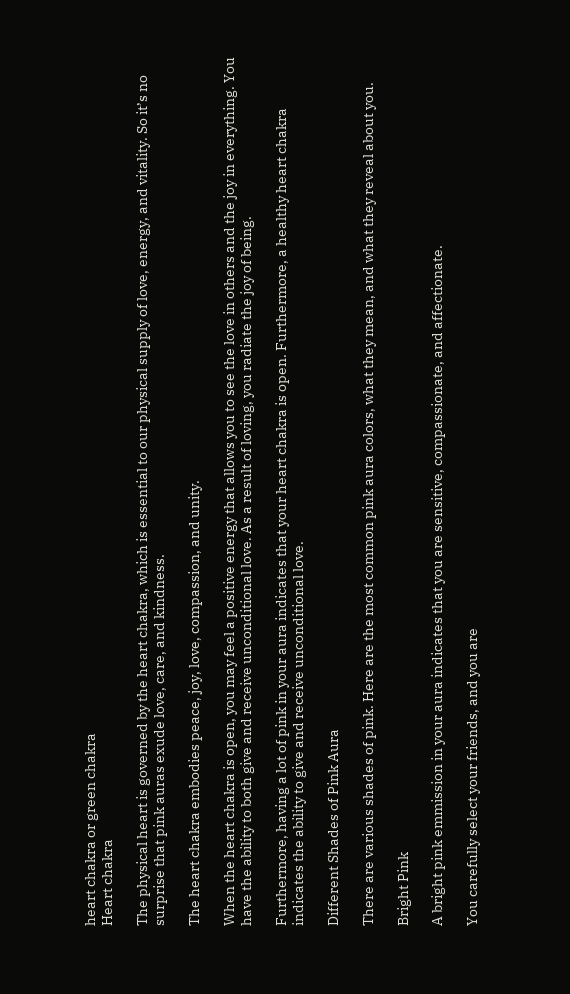heart chakra or green chakra
Heart chakra

The physical heart is governed by the heart chakra, which is essential to our physical supply of love, energy, and vitality. So it’s no surprise that pink auras exude love, care, and kindness.

The heart chakra embodies peace, joy, love, compassion, and unity.

When the heart chakra is open, you may feel a positive energy that allows you to see the love in others and the joy in everything. You have the ability to both give and receive unconditional love. As a result of loving, you radiate the joy of being.

Furthermore, having a lot of pink in your aura indicates that your heart chakra is open. Furthermore, a healthy heart chakra indicates the ability to give and receive unconditional love.

Different Shades of Pink Aura

There are various shades of pink. Here are the most common pink aura colors, what they mean, and what they reveal about you.

Bright Pink

A bright pink emmission in your aura indicates that you are sensitive, compassionate, and affectionate.

You carefully select your friends, and you are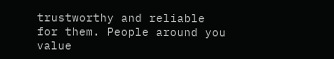trustworthy and reliable for them. People around you value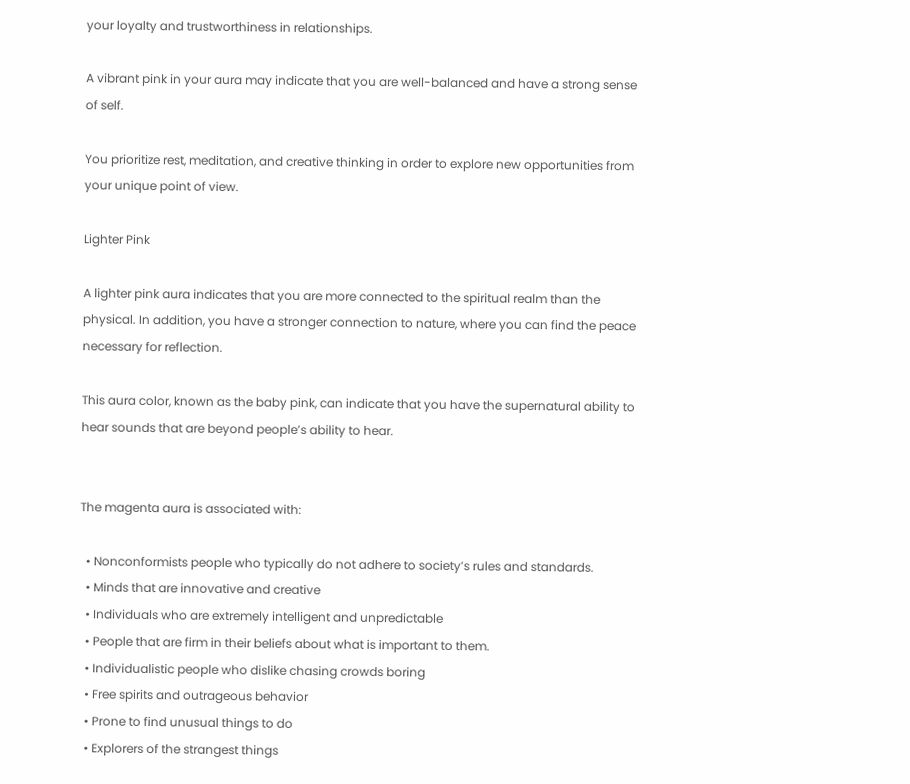your loyalty and trustworthiness in relationships.

A vibrant pink in your aura may indicate that you are well-balanced and have a strong sense of self.

You prioritize rest, meditation, and creative thinking in order to explore new opportunities from your unique point of view.

Lighter Pink

A lighter pink aura indicates that you are more connected to the spiritual realm than the physical. In addition, you have a stronger connection to nature, where you can find the peace necessary for reflection.

This aura color, known as the baby pink, can indicate that you have the supernatural ability to hear sounds that are beyond people’s ability to hear.


The magenta aura is associated with:

  • Nonconformists people who typically do not adhere to society’s rules and standards.
  • Minds that are innovative and creative
  • Individuals who are extremely intelligent and unpredictable
  • People that are firm in their beliefs about what is important to them.
  • Individualistic people who dislike chasing crowds boring
  • Free spirits and outrageous behavior
  • Prone to find unusual things to do
  • Explorers of the strangest things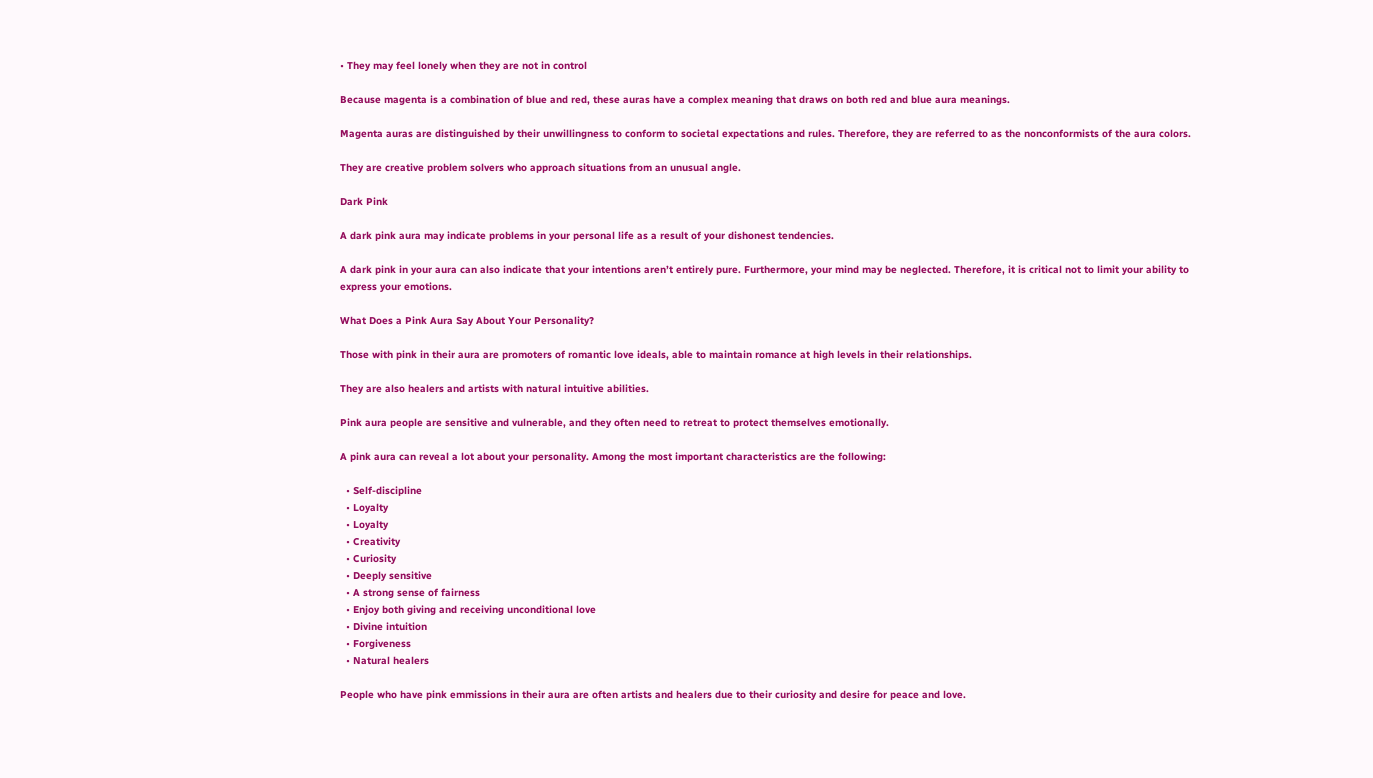• They may feel lonely when they are not in control

Because magenta is a combination of blue and red, these auras have a complex meaning that draws on both red and blue aura meanings.

Magenta auras are distinguished by their unwillingness to conform to societal expectations and rules. Therefore, they are referred to as the nonconformists of the aura colors.

They are creative problem solvers who approach situations from an unusual angle.

Dark Pink

A dark pink aura may indicate problems in your personal life as a result of your dishonest tendencies.

A dark pink in your aura can also indicate that your intentions aren’t entirely pure. Furthermore, your mind may be neglected. Therefore, it is critical not to limit your ability to express your emotions.

What Does a Pink Aura Say About Your Personality?

Those with pink in their aura are promoters of romantic love ideals, able to maintain romance at high levels in their relationships.

They are also healers and artists with natural intuitive abilities.

Pink aura people are sensitive and vulnerable, and they often need to retreat to protect themselves emotionally.

A pink aura can reveal a lot about your personality. Among the most important characteristics are the following:

  • Self-discipline
  • Loyalty
  • Loyalty
  • Creativity
  • Curiosity
  • Deeply sensitive
  • A strong sense of fairness
  • Enjoy both giving and receiving unconditional love
  • Divine intuition
  • Forgiveness
  • Natural healers

People who have pink emmissions in their aura are often artists and healers due to their curiosity and desire for peace and love.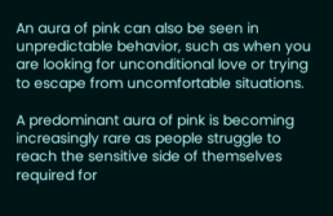An aura of pink can also be seen in unpredictable behavior, such as when you are looking for unconditional love or trying to escape from uncomfortable situations.

A predominant aura of pink is becoming increasingly rare as people struggle to reach the sensitive side of themselves required for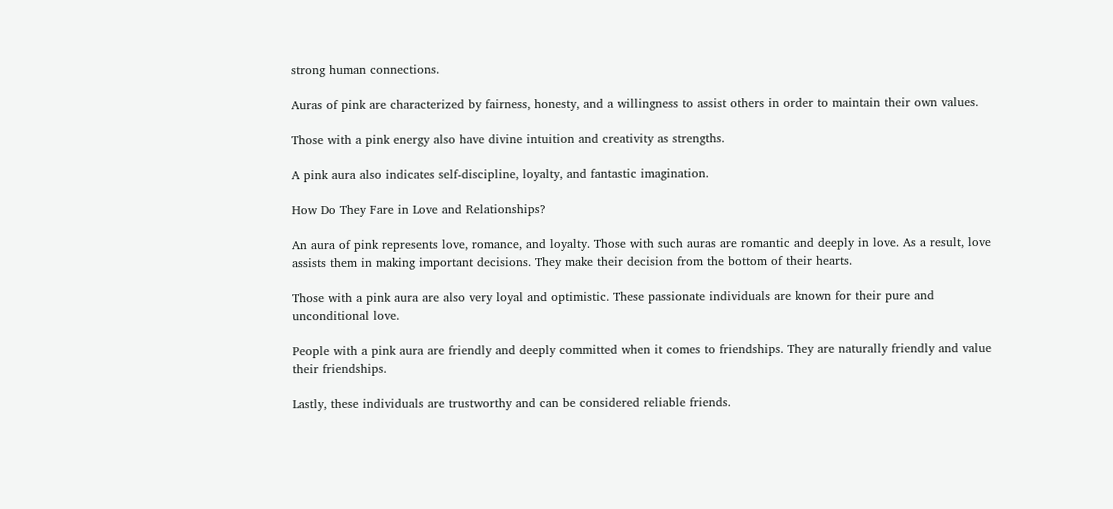strong human connections.

Auras of pink are characterized by fairness, honesty, and a willingness to assist others in order to maintain their own values.

Those with a pink energy also have divine intuition and creativity as strengths.

A pink aura also indicates self-discipline, loyalty, and fantastic imagination.

How Do They Fare in Love and Relationships?

An aura of pink represents love, romance, and loyalty. Those with such auras are romantic and deeply in love. As a result, love assists them in making important decisions. They make their decision from the bottom of their hearts.

Those with a pink aura are also very loyal and optimistic. These passionate individuals are known for their pure and unconditional love.

People with a pink aura are friendly and deeply committed when it comes to friendships. They are naturally friendly and value their friendships.

Lastly, these individuals are trustworthy and can be considered reliable friends.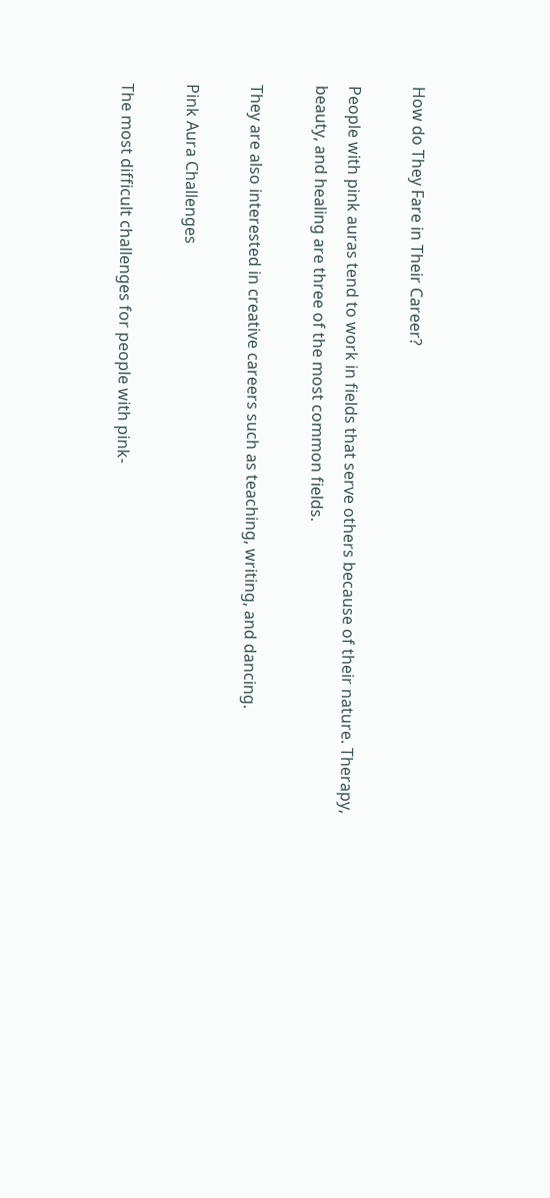How do They Fare in Their Career?

People with pink auras tend to work in fields that serve others because of their nature. Therapy, beauty, and healing are three of the most common fields.

They are also interested in creative careers such as teaching, writing, and dancing.

Pink Aura Challenges

The most difficult challenges for people with pink-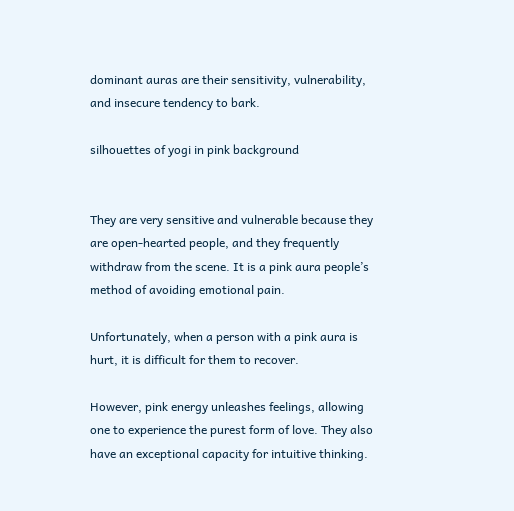dominant auras are their sensitivity, vulnerability, and insecure tendency to bark.

silhouettes of yogi in pink background


They are very sensitive and vulnerable because they are open-hearted people, and they frequently withdraw from the scene. It is a pink aura people’s method of avoiding emotional pain.

Unfortunately, when a person with a pink aura is hurt, it is difficult for them to recover.

However, pink energy unleashes feelings, allowing one to experience the purest form of love. They also have an exceptional capacity for intuitive thinking.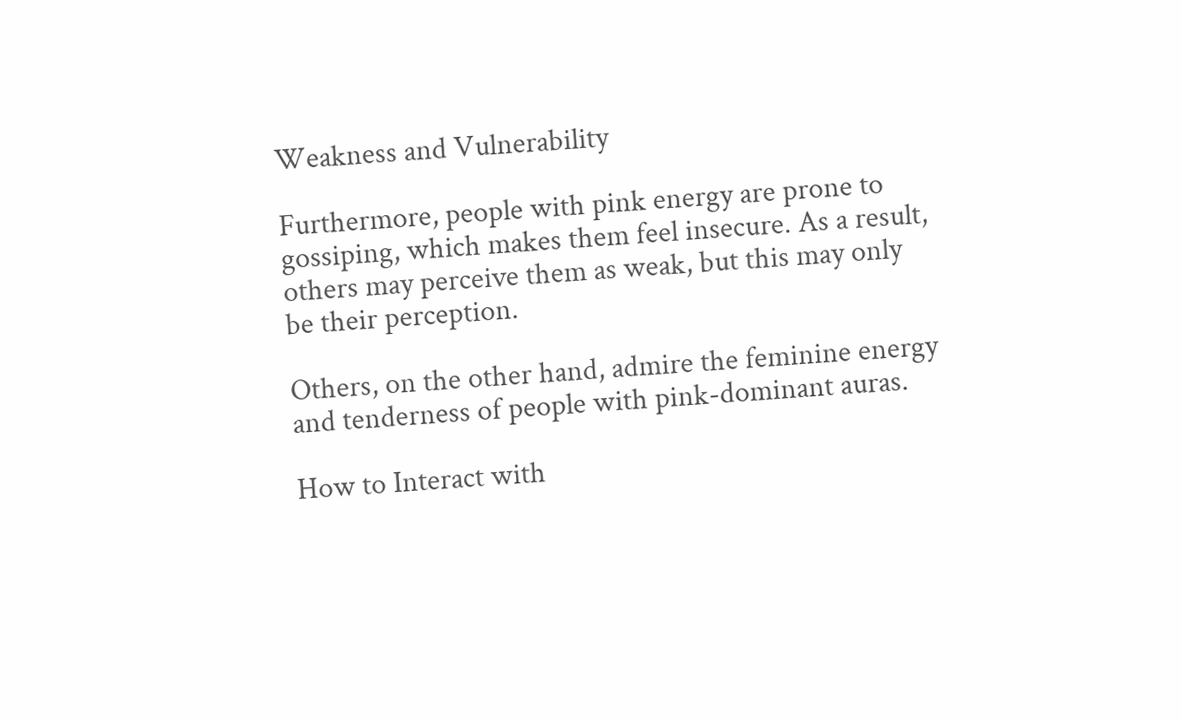Weakness and Vulnerability

Furthermore, people with pink energy are prone to gossiping, which makes them feel insecure. As a result, others may perceive them as weak, but this may only be their perception.

Others, on the other hand, admire the feminine energy and tenderness of people with pink-dominant auras.

How to Interact with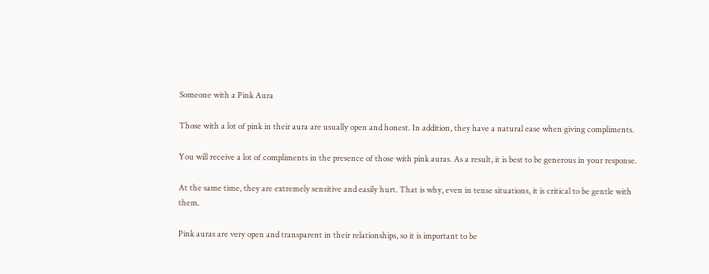Someone with a Pink Aura

Those with a lot of pink in their aura are usually open and honest. In addition, they have a natural ease when giving compliments.

You will receive a lot of compliments in the presence of those with pink auras. As a result, it is best to be generous in your response.

At the same time, they are extremely sensitive and easily hurt. That is why, even in tense situations, it is critical to be gentle with them.

Pink auras are very open and transparent in their relationships, so it is important to be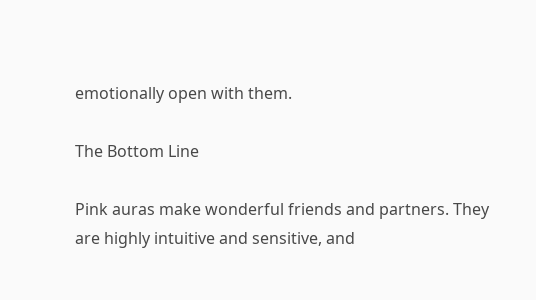emotionally open with them.

The Bottom Line

Pink auras make wonderful friends and partners. They are highly intuitive and sensitive, and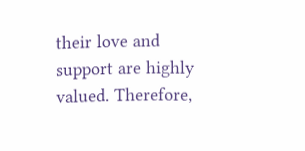their love and support are highly valued. Therefore,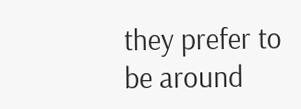they prefer to be around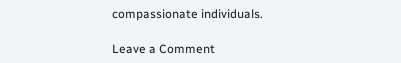compassionate individuals.

Leave a Comment